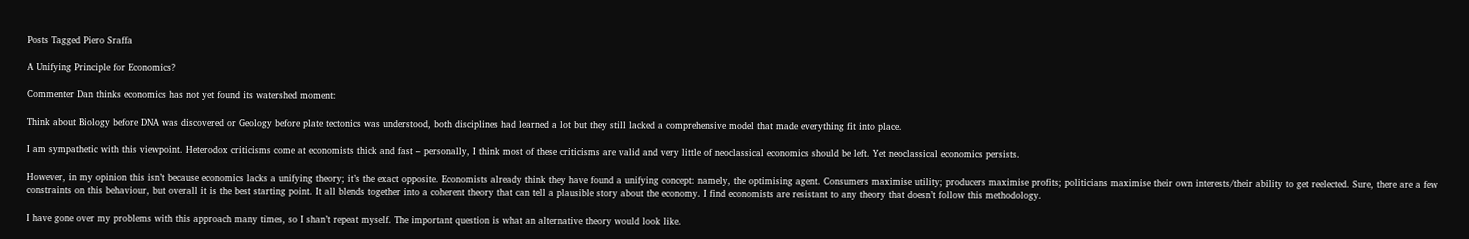Posts Tagged Piero Sraffa

A Unifying Principle for Economics?

Commenter Dan thinks economics has not yet found its watershed moment:

Think about Biology before DNA was discovered or Geology before plate tectonics was understood, both disciplines had learned a lot but they still lacked a comprehensive model that made everything fit into place.

I am sympathetic with this viewpoint. Heterodox criticisms come at economists thick and fast – personally, I think most of these criticisms are valid and very little of neoclassical economics should be left. Yet neoclassical economics persists.

However, in my opinion this isn’t because economics lacks a unifying theory; it’s the exact opposite. Economists already think they have found a unifying concept: namely, the optimising agent. Consumers maximise utility; producers maximise profits; politicians maximise their own interests/their ability to get reelected. Sure, there are a few constraints on this behaviour, but overall it is the best starting point. It all blends together into a coherent theory that can tell a plausible story about the economy. I find economists are resistant to any theory that doesn’t follow this methodology.

I have gone over my problems with this approach many times, so I shan’t repeat myself. The important question is what an alternative theory would look like.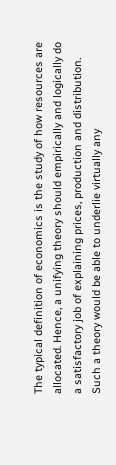The typical definition of economics is the study of how resources are allocated. Hence, a unifying theory should empirically and logically do a satisfactory job of explaining prices, production and distribution. Such a theory would be able to underlie virtually any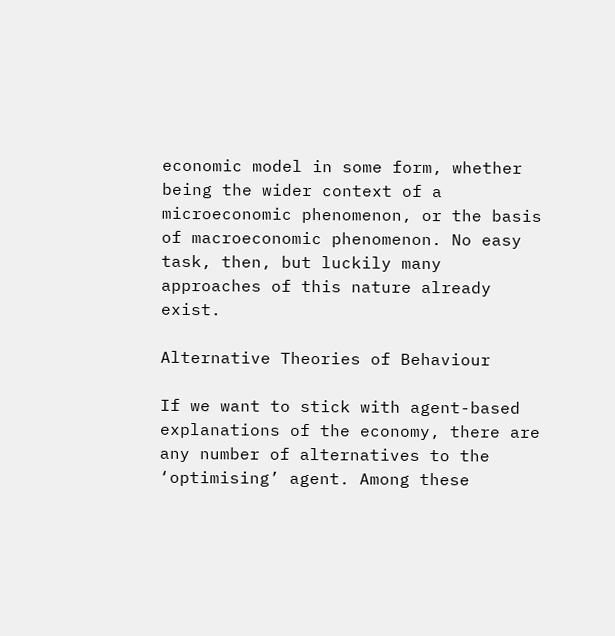economic model in some form, whether being the wider context of a microeconomic phenomenon, or the basis of macroeconomic phenomenon. No easy task, then, but luckily many approaches of this nature already exist.

Alternative Theories of Behaviour

If we want to stick with agent-based explanations of the economy, there are any number of alternatives to the ‘optimising’ agent. Among these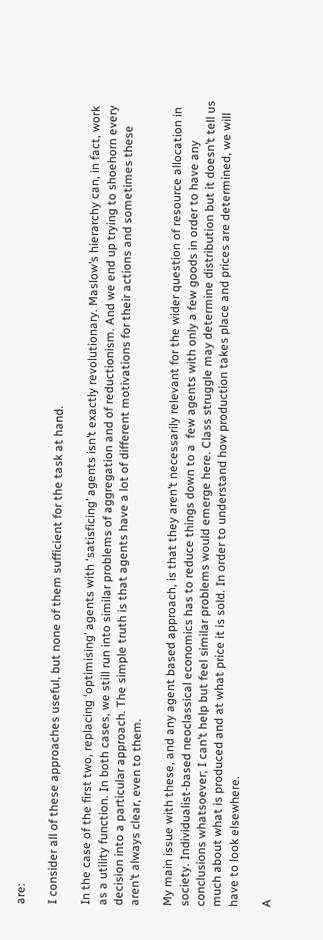are:

I consider all of these approaches useful, but none of them sufficient for the task at hand.

In the case of the first two, replacing ‘optimising’ agents with ‘satisficing’ agents isn’t exactly revolutionary. Maslow’s hierarchy can, in fact, work as a utility function. In both cases, we still run into similar problems of aggregation and of reductionism. And we end up trying to shoehorn every decision into a particular approach. The simple truth is that agents have a lot of different motivations for their actions and sometimes these aren’t always clear, even to them.

My main issue with these, and any agent based approach, is that they aren’t necessarily relevant for the wider question of resource allocation in society. Individualist-based neoclassical economics has to reduce things down to a  few agents with only a few goods in order to have any conclusions whatsoever; I can’t help but feel similar problems would emerge here. Class struggle may determine distribution but it doesn’t tell us much about what is produced and at what price it is sold. In order to understand how production takes place and prices are determined, we will have to look elsewhere.

A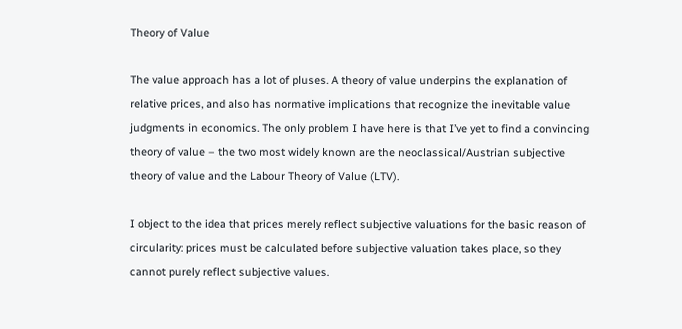Theory of Value

The value approach has a lot of pluses. A theory of value underpins the explanation of relative prices, and also has normative implications that recognize the inevitable value judgments in economics. The only problem I have here is that I’ve yet to find a convincing theory of value – the two most widely known are the neoclassical/Austrian subjective theory of value and the Labour Theory of Value (LTV).

I object to the idea that prices merely reflect subjective valuations for the basic reason of circularity: prices must be calculated before subjective valuation takes place, so they cannot purely reflect subjective values.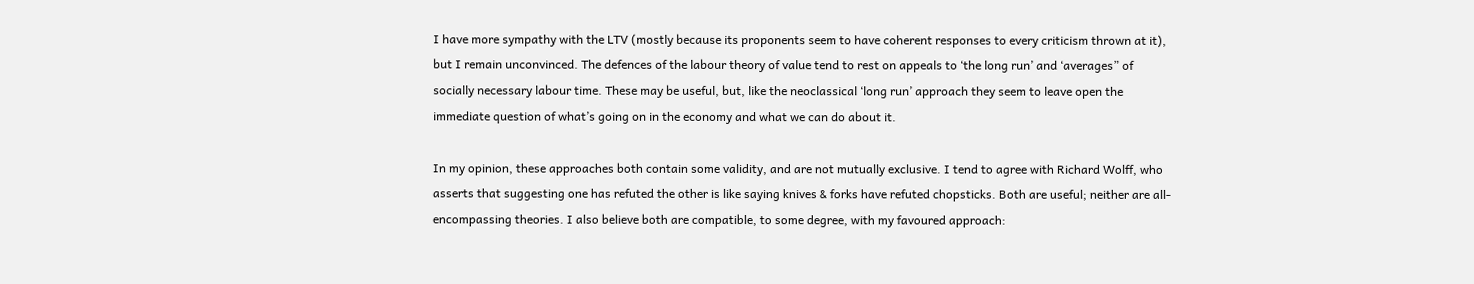I have more sympathy with the LTV (mostly because its proponents seem to have coherent responses to every criticism thrown at it), but I remain unconvinced. The defences of the labour theory of value tend to rest on appeals to ‘the long run’ and ‘averages” of socially necessary labour time. These may be useful, but, like the neoclassical ‘long run’ approach they seem to leave open the immediate question of what’s going on in the economy and what we can do about it.

In my opinion, these approaches both contain some validity, and are not mutually exclusive. I tend to agree with Richard Wolff, who asserts that suggesting one has refuted the other is like saying knives & forks have refuted chopsticks. Both are useful; neither are all-encompassing theories. I also believe both are compatible, to some degree, with my favoured approach: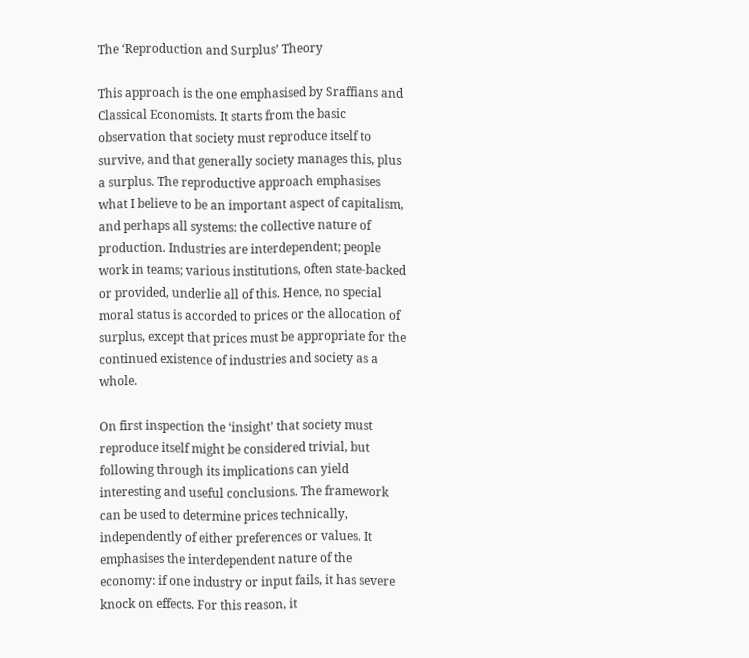The ‘Reproduction and Surplus’ Theory

This approach is the one emphasised by Sraffians and Classical Economists. It starts from the basic observation that society must reproduce itself to survive, and that generally society manages this, plus a surplus. The reproductive approach emphasises what I believe to be an important aspect of capitalism, and perhaps all systems: the collective nature of production. Industries are interdependent; people work in teams; various institutions, often state-backed or provided, underlie all of this. Hence, no special moral status is accorded to prices or the allocation of surplus, except that prices must be appropriate for the continued existence of industries and society as a whole.

On first inspection the ‘insight’ that society must reproduce itself might be considered trivial, but following through its implications can yield interesting and useful conclusions. The framework can be used to determine prices technically, independently of either preferences or values. It emphasises the interdependent nature of the economy: if one industry or input fails, it has severe knock on effects. For this reason, it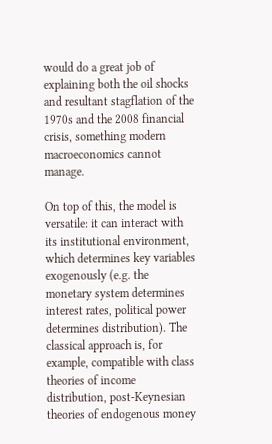would do a great job of explaining both the oil shocks and resultant stagflation of the 1970s and the 2008 financial crisis, something modern macroeconomics cannot manage.

On top of this, the model is versatile: it can interact with its institutional environment, which determines key variables exogenously (e.g. the monetary system determines interest rates, political power determines distribution). The classical approach is, for example, compatible with class theories of income distribution, post-Keynesian theories of endogenous money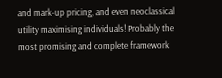and mark-up pricing, and even neoclassical utility maximising individuals! Probably the most promising and complete framework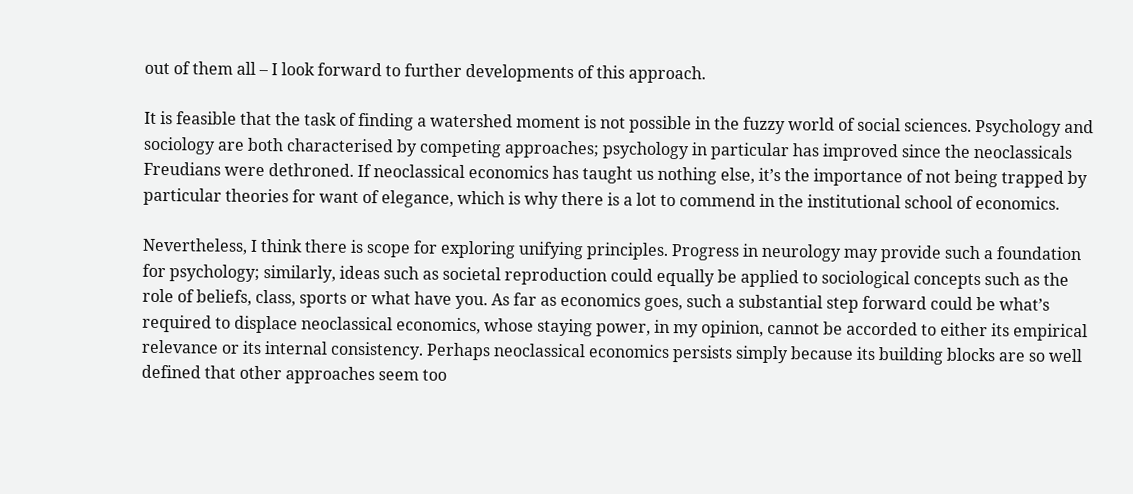out of them all – I look forward to further developments of this approach.

It is feasible that the task of finding a watershed moment is not possible in the fuzzy world of social sciences. Psychology and sociology are both characterised by competing approaches; psychology in particular has improved since the neoclassicals Freudians were dethroned. If neoclassical economics has taught us nothing else, it’s the importance of not being trapped by particular theories for want of elegance, which is why there is a lot to commend in the institutional school of economics.

Nevertheless, I think there is scope for exploring unifying principles. Progress in neurology may provide such a foundation for psychology; similarly, ideas such as societal reproduction could equally be applied to sociological concepts such as the role of beliefs, class, sports or what have you. As far as economics goes, such a substantial step forward could be what’s required to displace neoclassical economics, whose staying power, in my opinion, cannot be accorded to either its empirical relevance or its internal consistency. Perhaps neoclassical economics persists simply because its building blocks are so well defined that other approaches seem too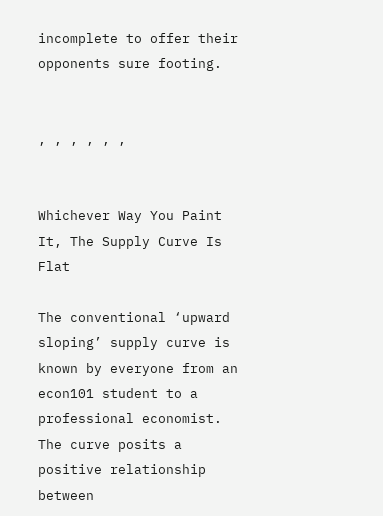incomplete to offer their opponents sure footing.


, , , , , ,


Whichever Way You Paint It, The Supply Curve Is Flat

The conventional ‘upward sloping’ supply curve is known by everyone from an econ101 student to a professional economist. The curve posits a positive relationship between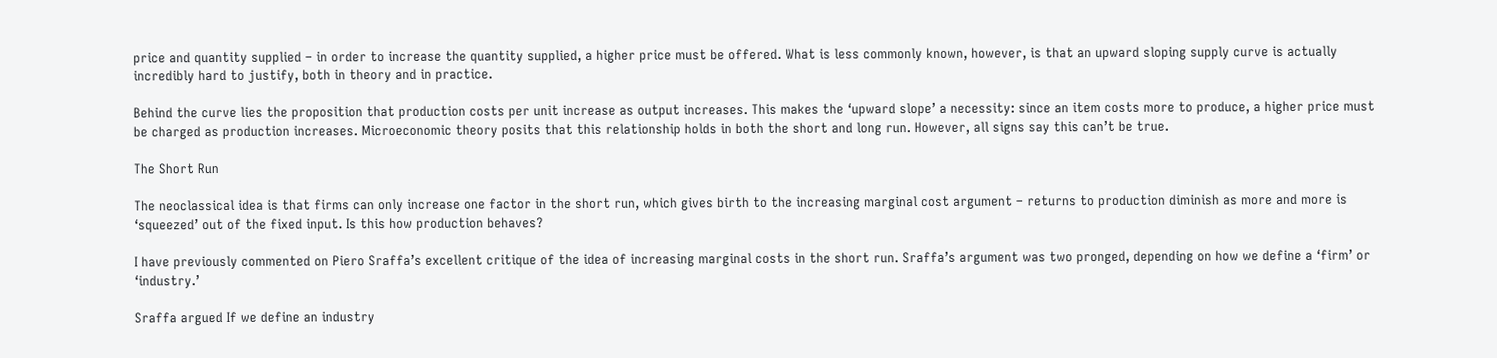price and quantity supplied – in order to increase the quantity supplied, a higher price must be offered. What is less commonly known, however, is that an upward sloping supply curve is actually incredibly hard to justify, both in theory and in practice.

Behind the curve lies the proposition that production costs per unit increase as output increases. This makes the ‘upward slope’ a necessity: since an item costs more to produce, a higher price must be charged as production increases. Microeconomic theory posits that this relationship holds in both the short and long run. However, all signs say this can’t be true.

The Short Run

The neoclassical idea is that firms can only increase one factor in the short run, which gives birth to the increasing marginal cost argument – returns to production diminish as more and more is ‘squeezed’ out of the fixed input. Is this how production behaves?

I have previously commented on Piero Sraffa’s excellent critique of the idea of increasing marginal costs in the short run. Sraffa’s argument was two pronged, depending on how we define a ‘firm’ or ‘industry.’

Sraffa argued If we define an industry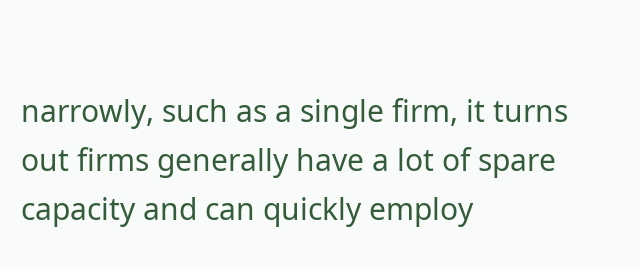narrowly, such as a single firm, it turns out firms generally have a lot of spare capacity and can quickly employ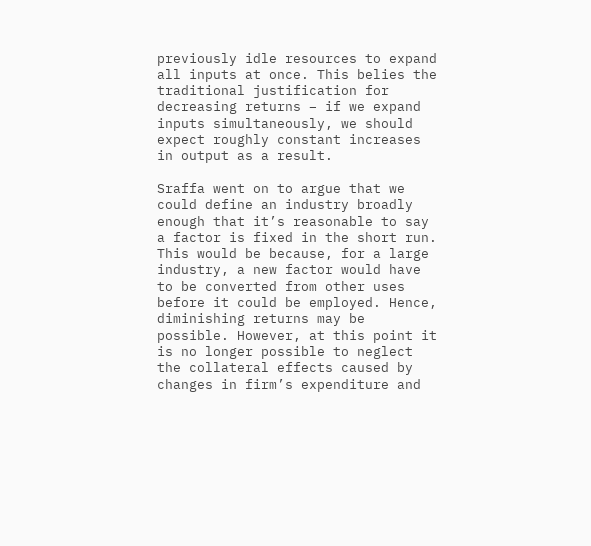previously idle resources to expand all inputs at once. This belies the traditional justification for decreasing returns – if we expand inputs simultaneously, we should expect roughly constant increases in output as a result.

Sraffa went on to argue that we could define an industry broadly enough that it’s reasonable to say a factor is fixed in the short run. This would be because, for a large industry, a new factor would have to be converted from other uses before it could be employed. Hence, diminishing returns may be possible. However, at this point it is no longer possible to neglect the collateral effects caused by changes in firm’s expenditure and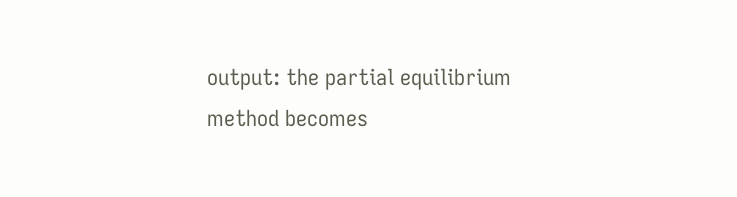output: the partial equilibrium method becomes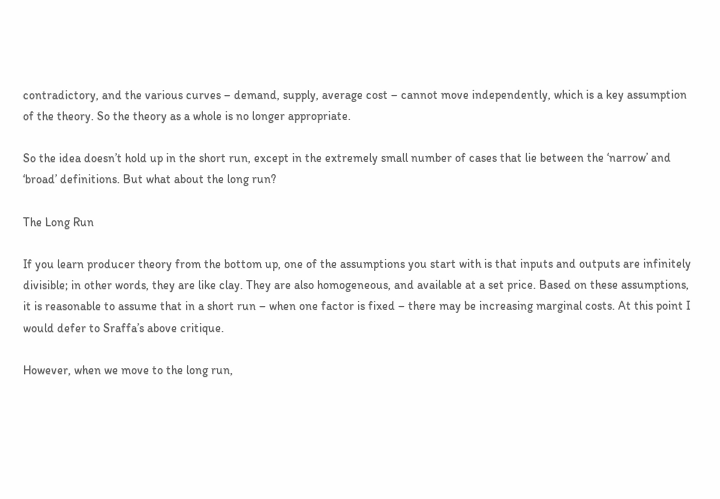contradictory, and the various curves – demand, supply, average cost – cannot move independently, which is a key assumption of the theory. So the theory as a whole is no longer appropriate.

So the idea doesn’t hold up in the short run, except in the extremely small number of cases that lie between the ‘narrow’ and ‘broad’ definitions. But what about the long run?

The Long Run

If you learn producer theory from the bottom up, one of the assumptions you start with is that inputs and outputs are infinitely divisible; in other words, they are like clay. They are also homogeneous, and available at a set price. Based on these assumptions, it is reasonable to assume that in a short run – when one factor is fixed – there may be increasing marginal costs. At this point I would defer to Sraffa’s above critique.

However, when we move to the long run,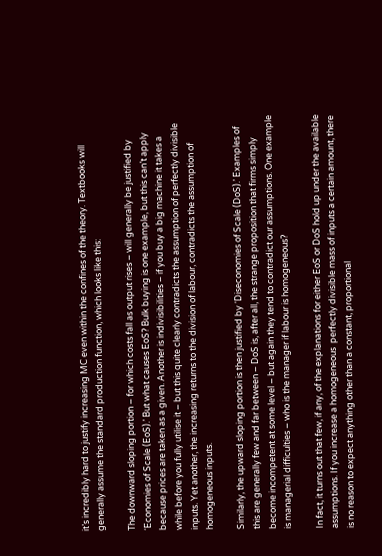it’s incredibly hard to justify increasing MC even within the confines of the theory. Textbooks will generally assume the standard production function, which looks like this:

The downward sloping portion – for which costs fall as output rises – will generally be justified by ‘Economies of Scale (EoS).’ But what causes EoS? Bulk buying is one example, but this can’t apply because prices are taken as a given. Another is indivisibilities – if you buy a big machine it takes a while before you fully utilise it – but this quite clearly contradicts the assumption of perfectly divisible inputs. Yet another, the increasing returns to the division of labour, contradicts the assumption of homogeneous inputs.

Similarly, the upward sloping portion is then justified by ‘Diseconomies of Scale (DoS).’ Examples of this are generally few and far between – DoS is, after all, the strange proposition that firms simply become incompetent at some level – but again they tend to contradict our assumptions. One example is managerial difficulties – who is the manager if labour is homogeneous?

In fact, it turns out that few, if any, of the explanations for either EoS or DoS hold up under the available assumptions. If you increase a homogeneous  perfectly divisible mass of inputs a certain amount, there is no reason to expect anything other than a constant, proportional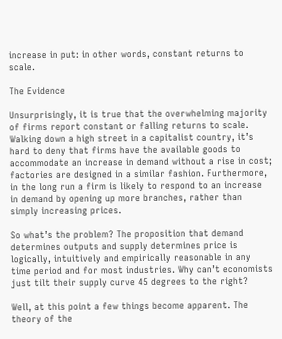increase in put: in other words, constant returns to scale.

The Evidence

Unsurprisingly, it is true that the overwhelming majority of firms report constant or falling returns to scale. Walking down a high street in a capitalist country, it’s hard to deny that firms have the available goods to accommodate an increase in demand without a rise in cost; factories are designed in a similar fashion. Furthermore, in the long run a firm is likely to respond to an increase in demand by opening up more branches, rather than simply increasing prices.

So what’s the problem? The proposition that demand determines outputs and supply determines price is logically, intuitively and empirically reasonable in any time period and for most industries. Why can’t economists just tilt their supply curve 45 degrees to the right?

Well, at this point a few things become apparent. The theory of the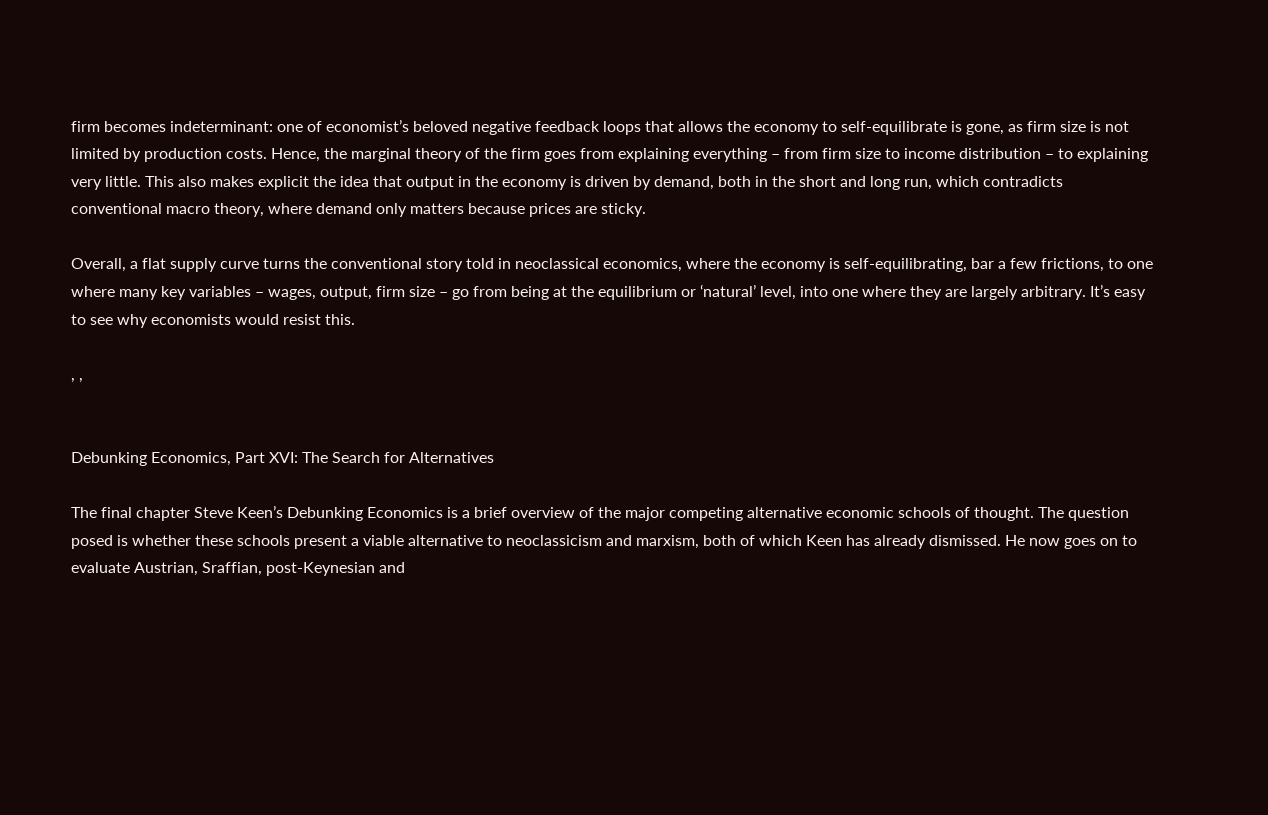firm becomes indeterminant: one of economist’s beloved negative feedback loops that allows the economy to self-equilibrate is gone, as firm size is not limited by production costs. Hence, the marginal theory of the firm goes from explaining everything – from firm size to income distribution – to explaining very little. This also makes explicit the idea that output in the economy is driven by demand, both in the short and long run, which contradicts conventional macro theory, where demand only matters because prices are sticky.

Overall, a flat supply curve turns the conventional story told in neoclassical economics, where the economy is self-equilibrating, bar a few frictions, to one where many key variables – wages, output, firm size – go from being at the equilibrium or ‘natural’ level, into one where they are largely arbitrary. It’s easy to see why economists would resist this.

, ,


Debunking Economics, Part XVI: The Search for Alternatives

The final chapter Steve Keen’s Debunking Economics is a brief overview of the major competing alternative economic schools of thought. The question posed is whether these schools present a viable alternative to neoclassicism and marxism, both of which Keen has already dismissed. He now goes on to evaluate Austrian, Sraffian, post-Keynesian and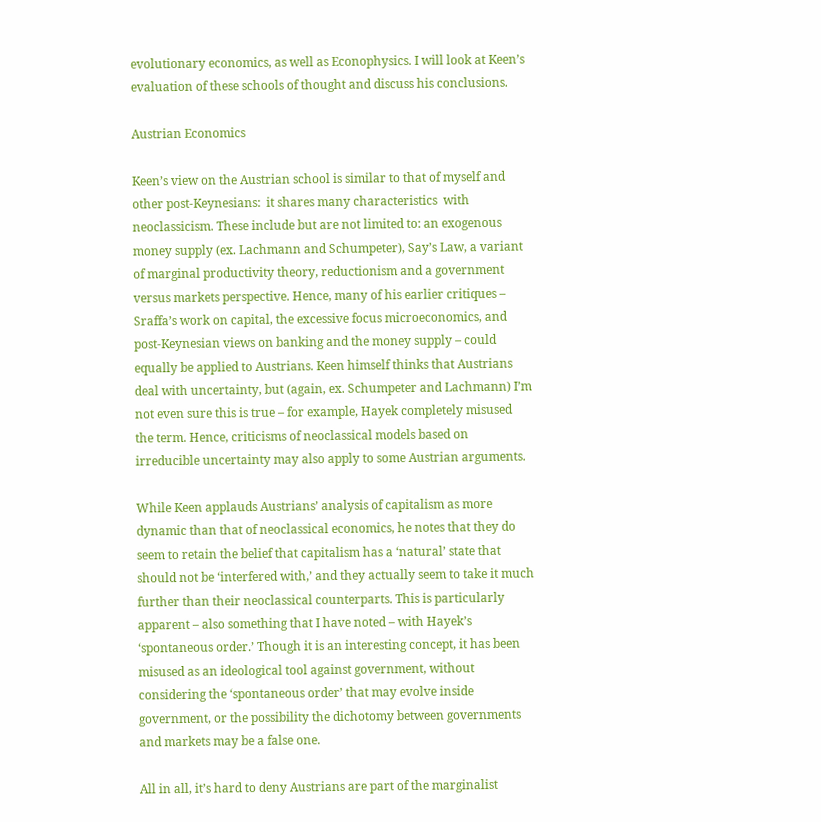evolutionary economics, as well as Econophysics. I will look at Keen’s evaluation of these schools of thought and discuss his conclusions.

Austrian Economics

Keen’s view on the Austrian school is similar to that of myself and other post-Keynesians:  it shares many characteristics  with neoclassicism. These include but are not limited to: an exogenous money supply (ex. Lachmann and Schumpeter), Say’s Law, a variant of marginal productivity theory, reductionism and a government versus markets perspective. Hence, many of his earlier critiques – Sraffa’s work on capital, the excessive focus microeconomics, and post-Keynesian views on banking and the money supply – could equally be applied to Austrians. Keen himself thinks that Austrians deal with uncertainty, but (again, ex. Schumpeter and Lachmann) I’m not even sure this is true – for example, Hayek completely misused the term. Hence, criticisms of neoclassical models based on irreducible uncertainty may also apply to some Austrian arguments.

While Keen applauds Austrians’ analysis of capitalism as more dynamic than that of neoclassical economics, he notes that they do seem to retain the belief that capitalism has a ‘natural’ state that should not be ‘interfered with,’ and they actually seem to take it much further than their neoclassical counterparts. This is particularly apparent – also something that I have noted – with Hayek’s ‘spontaneous order.’ Though it is an interesting concept, it has been misused as an ideological tool against government, without considering the ‘spontaneous order’ that may evolve inside government, or the possibility the dichotomy between governments and markets may be a false one.

All in all, it’s hard to deny Austrians are part of the marginalist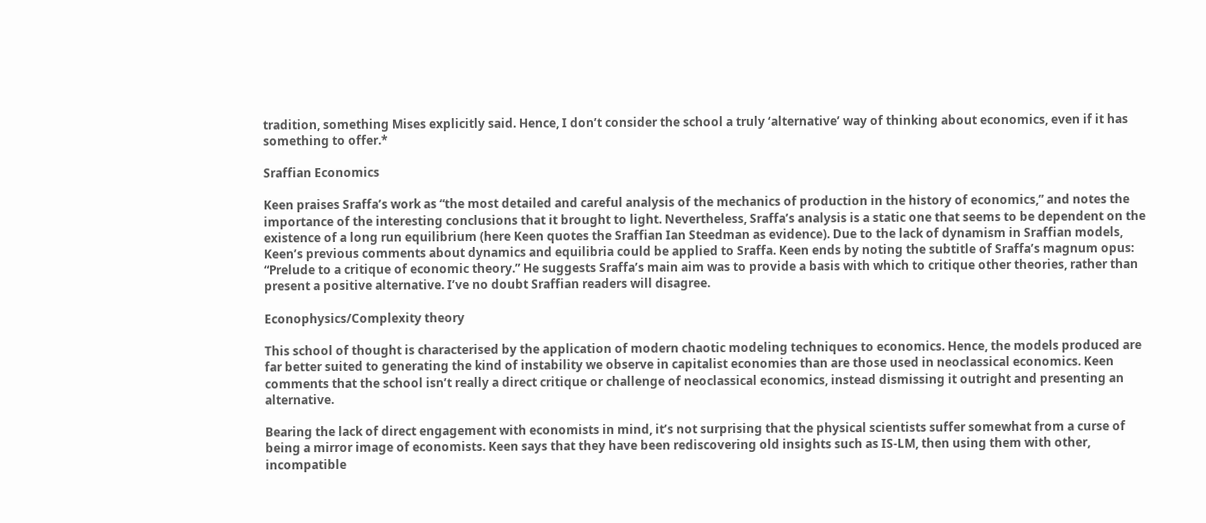tradition, something Mises explicitly said. Hence, I don’t consider the school a truly ‘alternative’ way of thinking about economics, even if it has something to offer.*

Sraffian Economics

Keen praises Sraffa’s work as “the most detailed and careful analysis of the mechanics of production in the history of economics,” and notes the importance of the interesting conclusions that it brought to light. Nevertheless, Sraffa’s analysis is a static one that seems to be dependent on the existence of a long run equilibrium (here Keen quotes the Sraffian Ian Steedman as evidence). Due to the lack of dynamism in Sraffian models, Keen’s previous comments about dynamics and equilibria could be applied to Sraffa. Keen ends by noting the subtitle of Sraffa’s magnum opus: “Prelude to a critique of economic theory.” He suggests Sraffa’s main aim was to provide a basis with which to critique other theories, rather than present a positive alternative. I’ve no doubt Sraffian readers will disagree.

Econophysics/Complexity theory

This school of thought is characterised by the application of modern chaotic modeling techniques to economics. Hence, the models produced are far better suited to generating the kind of instability we observe in capitalist economies than are those used in neoclassical economics. Keen comments that the school isn’t really a direct critique or challenge of neoclassical economics, instead dismissing it outright and presenting an alternative.

Bearing the lack of direct engagement with economists in mind, it’s not surprising that the physical scientists suffer somewhat from a curse of being a mirror image of economists. Keen says that they have been rediscovering old insights such as IS-LM, then using them with other, incompatible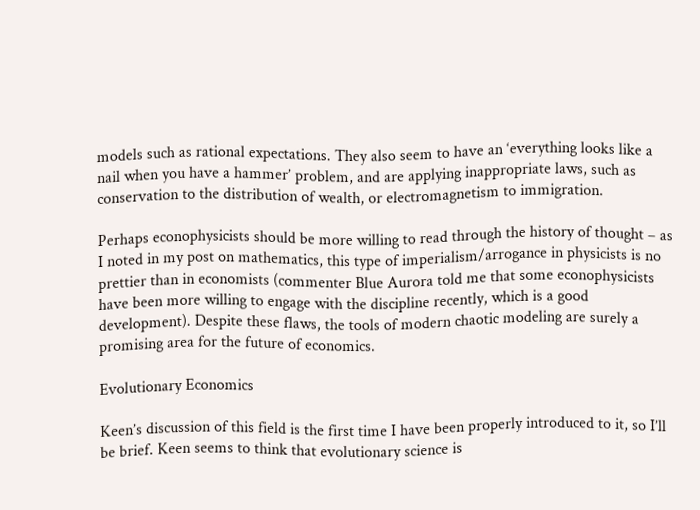models such as rational expectations. They also seem to have an ‘everything looks like a nail when you have a hammer’ problem, and are applying inappropriate laws, such as conservation to the distribution of wealth, or electromagnetism to immigration.

Perhaps econophysicists should be more willing to read through the history of thought – as I noted in my post on mathematics, this type of imperialism/arrogance in physicists is no prettier than in economists (commenter Blue Aurora told me that some econophysicists have been more willing to engage with the discipline recently, which is a good development). Despite these flaws, the tools of modern chaotic modeling are surely a promising area for the future of economics.

Evolutionary Economics

Keen’s discussion of this field is the first time I have been properly introduced to it, so I’ll be brief. Keen seems to think that evolutionary science is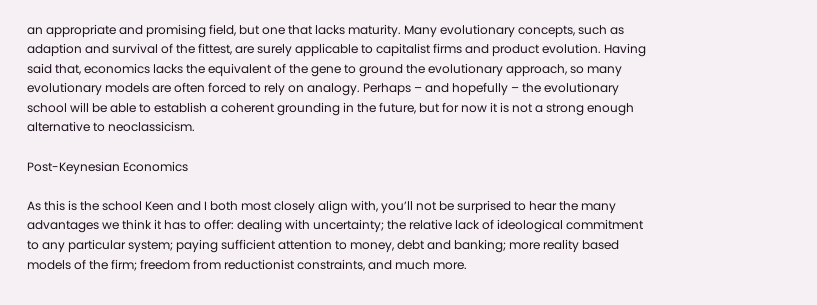an appropriate and promising field, but one that lacks maturity. Many evolutionary concepts, such as adaption and survival of the fittest, are surely applicable to capitalist firms and product evolution. Having said that, economics lacks the equivalent of the gene to ground the evolutionary approach, so many evolutionary models are often forced to rely on analogy. Perhaps – and hopefully – the evolutionary school will be able to establish a coherent grounding in the future, but for now it is not a strong enough alternative to neoclassicism.

Post-Keynesian Economics

As this is the school Keen and I both most closely align with, you’ll not be surprised to hear the many advantages we think it has to offer: dealing with uncertainty; the relative lack of ideological commitment to any particular system; paying sufficient attention to money, debt and banking; more reality based models of the firm; freedom from reductionist constraints, and much more.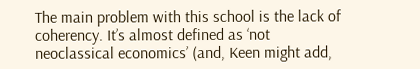The main problem with this school is the lack of coherency. It’s almost defined as ‘not neoclassical economics’ (and, Keen might add,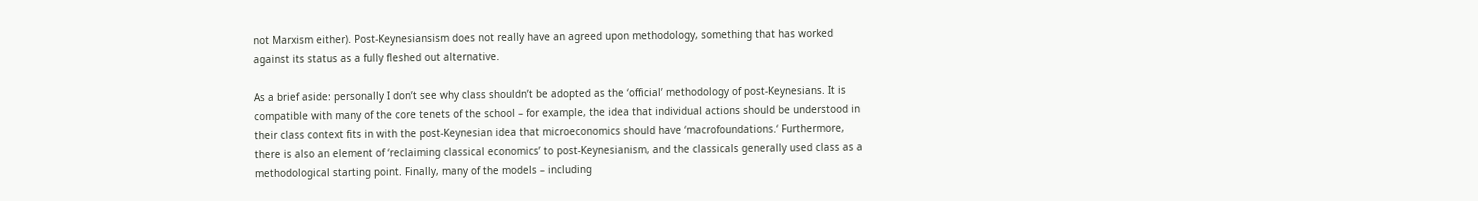not Marxism either). Post-Keynesiansism does not really have an agreed upon methodology, something that has worked against its status as a fully fleshed out alternative.

As a brief aside: personally I don’t see why class shouldn’t be adopted as the ‘official’ methodology of post-Keynesians. It is compatible with many of the core tenets of the school – for example, the idea that individual actions should be understood in their class context fits in with the post-Keynesian idea that microeconomics should have ‘macrofoundations.‘ Furthermore, there is also an element of ‘reclaiming classical economics’ to post-Keynesianism, and the classicals generally used class as a methodological starting point. Finally, many of the models – including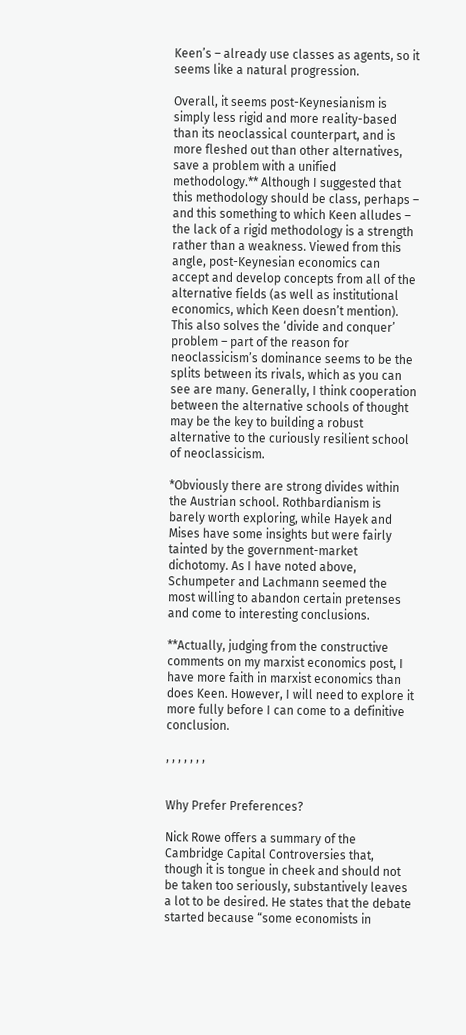Keen’s – already use classes as agents, so it seems like a natural progression.

Overall, it seems post-Keynesianism is simply less rigid and more reality-based than its neoclassical counterpart, and is more fleshed out than other alternatives, save a problem with a unified methodology.** Although I suggested that this methodology should be class, perhaps – and this something to which Keen alludes – the lack of a rigid methodology is a strength rather than a weakness. Viewed from this angle, post-Keynesian economics can accept and develop concepts from all of the alternative fields (as well as institutional economics, which Keen doesn’t mention). This also solves the ‘divide and conquer’ problem – part of the reason for neoclassicism’s dominance seems to be the splits between its rivals, which as you can see are many. Generally, I think cooperation between the alternative schools of thought may be the key to building a robust alternative to the curiously resilient school of neoclassicism.

*Obviously there are strong divides within the Austrian school. Rothbardianism is barely worth exploring, while Hayek and Mises have some insights but were fairly tainted by the government-market dichotomy. As I have noted above, Schumpeter and Lachmann seemed the most willing to abandon certain pretenses and come to interesting conclusions.

**Actually, judging from the constructive comments on my marxist economics post, I have more faith in marxist economics than does Keen. However, I will need to explore it more fully before I can come to a definitive conclusion.

, , , , , , ,


Why Prefer Preferences?

Nick Rowe offers a summary of the Cambridge Capital Controversies that, though it is tongue in cheek and should not be taken too seriously, substantively leaves a lot to be desired. He states that the debate started because “some economists in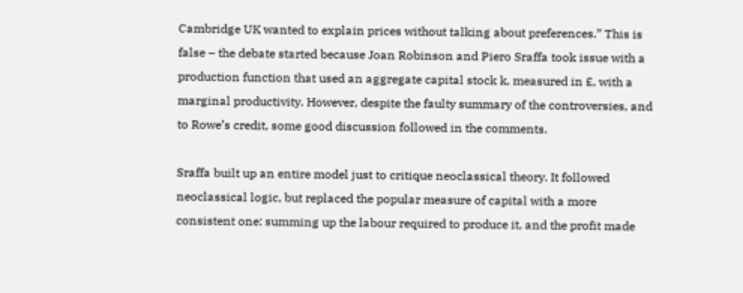Cambridge UK wanted to explain prices without talking about preferences.” This is false – the debate started because Joan Robinson and Piero Sraffa took issue with a production function that used an aggregate capital stock k, measured in £, with a marginal productivity. However, despite the faulty summary of the controversies, and to Rowe’s credit, some good discussion followed in the comments.

Sraffa built up an entire model just to critique neoclassical theory. It followed neoclassical logic, but replaced the popular measure of capital with a more consistent one: summing up the labour required to produce it, and the profit made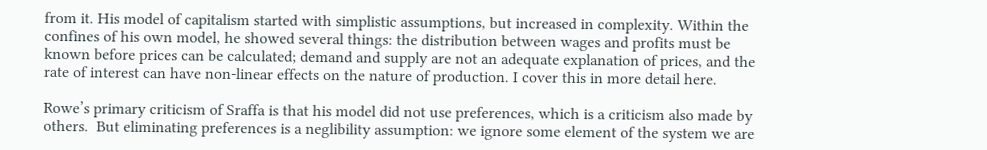from it. His model of capitalism started with simplistic assumptions, but increased in complexity. Within the confines of his own model, he showed several things: the distribution between wages and profits must be known before prices can be calculated; demand and supply are not an adequate explanation of prices, and the rate of interest can have non-linear effects on the nature of production. I cover this in more detail here.

Rowe’s primary criticism of Sraffa is that his model did not use preferences, which is a criticism also made by others.  But eliminating preferences is a neglibility assumption: we ignore some element of the system we are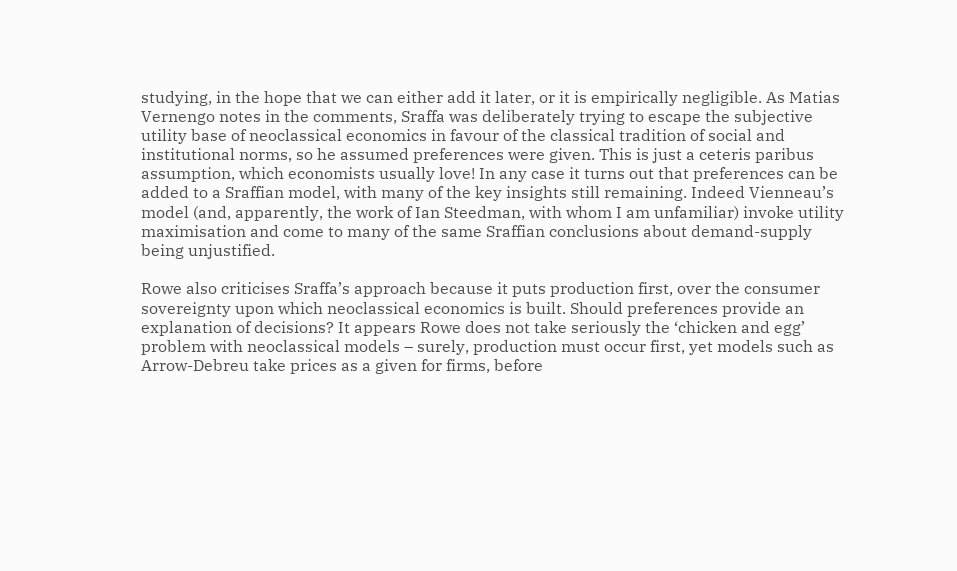studying, in the hope that we can either add it later, or it is empirically negligible. As Matias Vernengo notes in the comments, Sraffa was deliberately trying to escape the subjective utility base of neoclassical economics in favour of the classical tradition of social and institutional norms, so he assumed preferences were given. This is just a ceteris paribus assumption, which economists usually love! In any case it turns out that preferences can be added to a Sraffian model, with many of the key insights still remaining. Indeed Vienneau’s model (and, apparently, the work of Ian Steedman, with whom I am unfamiliar) invoke utility maximisation and come to many of the same Sraffian conclusions about demand-supply being unjustified.

Rowe also criticises Sraffa’s approach because it puts production first, over the consumer sovereignty upon which neoclassical economics is built. Should preferences provide an explanation of decisions? It appears Rowe does not take seriously the ‘chicken and egg’ problem with neoclassical models – surely, production must occur first, yet models such as Arrow-Debreu take prices as a given for firms, before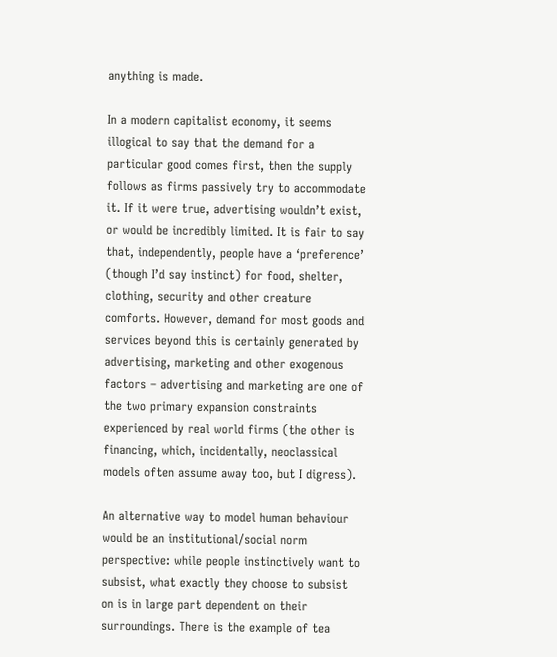anything is made.

In a modern capitalist economy, it seems illogical to say that the demand for a particular good comes first, then the supply follows as firms passively try to accommodate it. If it were true, advertising wouldn’t exist, or would be incredibly limited. It is fair to say that, independently, people have a ‘preference’ (though I’d say instinct) for food, shelter, clothing, security and other creature comforts. However, demand for most goods and services beyond this is certainly generated by advertising, marketing and other exogenous factors – advertising and marketing are one of the two primary expansion constraints experienced by real world firms (the other is financing, which, incidentally, neoclassical models often assume away too, but I digress).

An alternative way to model human behaviour would be an institutional/social norm perspective: while people instinctively want to subsist, what exactly they choose to subsist on is in large part dependent on their surroundings. There is the example of tea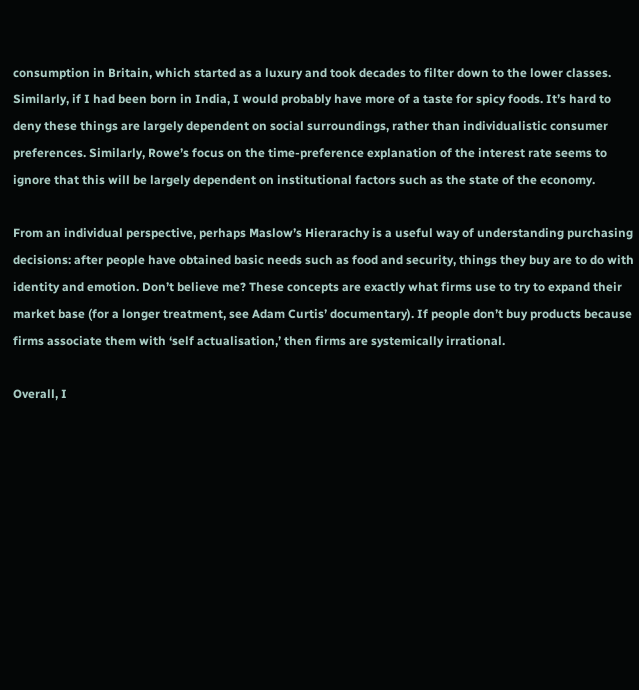consumption in Britain, which started as a luxury and took decades to filter down to the lower classes. Similarly, if I had been born in India, I would probably have more of a taste for spicy foods. It’s hard to deny these things are largely dependent on social surroundings, rather than individualistic consumer preferences. Similarly, Rowe’s focus on the time-preference explanation of the interest rate seems to ignore that this will be largely dependent on institutional factors such as the state of the economy.

From an individual perspective, perhaps Maslow’s Hierarachy is a useful way of understanding purchasing decisions: after people have obtained basic needs such as food and security, things they buy are to do with identity and emotion. Don’t believe me? These concepts are exactly what firms use to try to expand their market base (for a longer treatment, see Adam Curtis’ documentary). If people don’t buy products because firms associate them with ‘self actualisation,’ then firms are systemically irrational.

Overall, I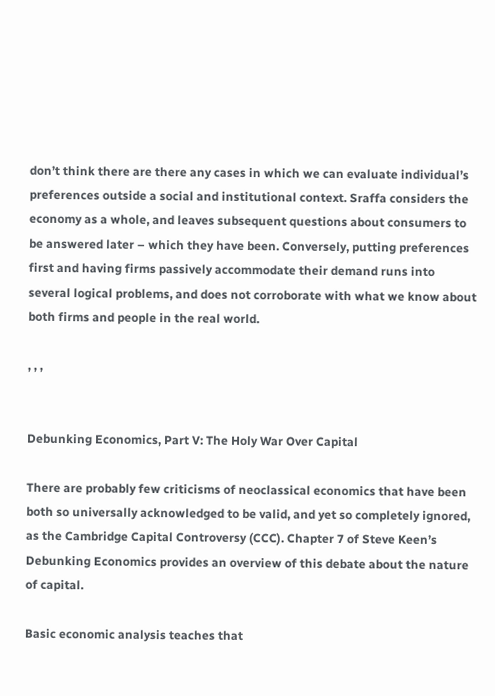don’t think there are there any cases in which we can evaluate individual’s preferences outside a social and institutional context. Sraffa considers the economy as a whole, and leaves subsequent questions about consumers to be answered later – which they have been. Conversely, putting preferences first and having firms passively accommodate their demand runs into several logical problems, and does not corroborate with what we know about both firms and people in the real world.

, , ,


Debunking Economics, Part V: The Holy War Over Capital

There are probably few criticisms of neoclassical economics that have been both so universally acknowledged to be valid, and yet so completely ignored, as the Cambridge Capital Controversy (CCC). Chapter 7 of Steve Keen’s Debunking Economics provides an overview of this debate about the nature of capital.

Basic economic analysis teaches that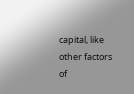capital, like other factors of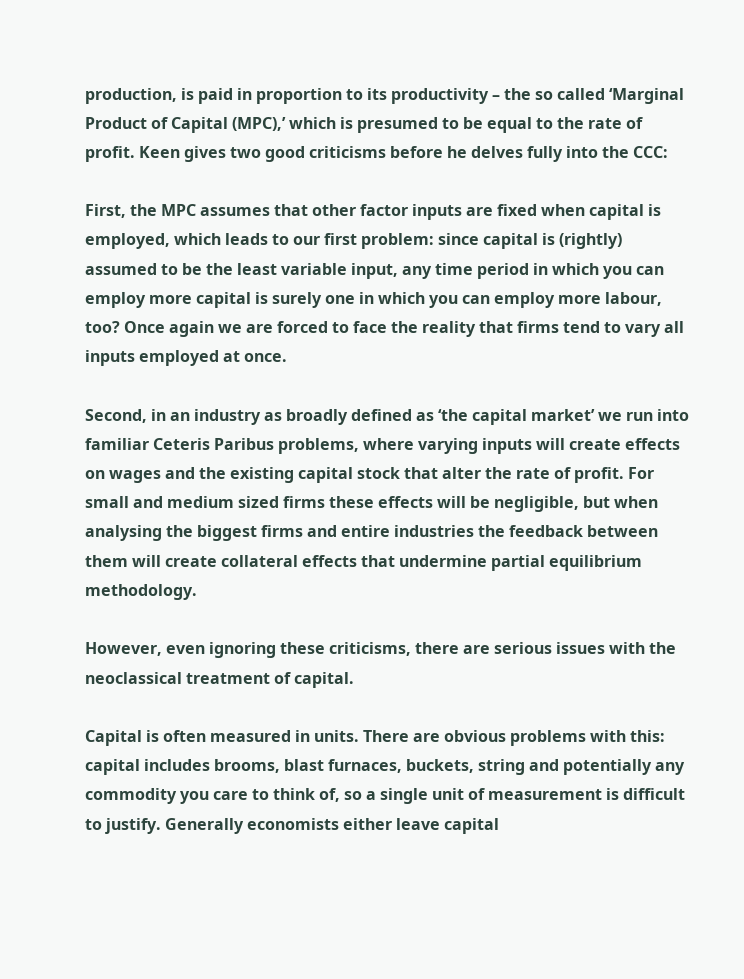production, is paid in proportion to its productivity – the so called ‘Marginal Product of Capital (MPC),’ which is presumed to be equal to the rate of profit. Keen gives two good criticisms before he delves fully into the CCC:

First, the MPC assumes that other factor inputs are fixed when capital is employed, which leads to our first problem: since capital is (rightly) assumed to be the least variable input, any time period in which you can employ more capital is surely one in which you can employ more labour, too? Once again we are forced to face the reality that firms tend to vary all inputs employed at once.

Second, in an industry as broadly defined as ‘the capital market’ we run into familiar Ceteris Paribus problems, where varying inputs will create effects on wages and the existing capital stock that alter the rate of profit. For small and medium sized firms these effects will be negligible, but when analysing the biggest firms and entire industries the feedback between them will create collateral effects that undermine partial equilibrium methodology.

However, even ignoring these criticisms, there are serious issues with the neoclassical treatment of capital.

Capital is often measured in units. There are obvious problems with this: capital includes brooms, blast furnaces, buckets, string and potentially any commodity you care to think of, so a single unit of measurement is difficult to justify. Generally economists either leave capital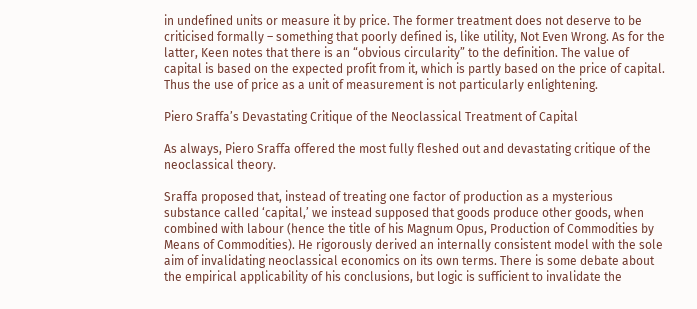in undefined units or measure it by price. The former treatment does not deserve to be criticised formally – something that poorly defined is, like utility, Not Even Wrong. As for the latter, Keen notes that there is an “obvious circularity” to the definition. The value of capital is based on the expected profit from it, which is partly based on the price of capital. Thus the use of price as a unit of measurement is not particularly enlightening.

Piero Sraffa’s Devastating Critique of the Neoclassical Treatment of Capital

As always, Piero Sraffa offered the most fully fleshed out and devastating critique of the neoclassical theory.

Sraffa proposed that, instead of treating one factor of production as a mysterious substance called ‘capital,’ we instead supposed that goods produce other goods, when combined with labour (hence the title of his Magnum Opus, Production of Commodities by Means of Commodities). He rigorously derived an internally consistent model with the sole aim of invalidating neoclassical economics on its own terms. There is some debate about the empirical applicability of his conclusions, but logic is sufficient to invalidate the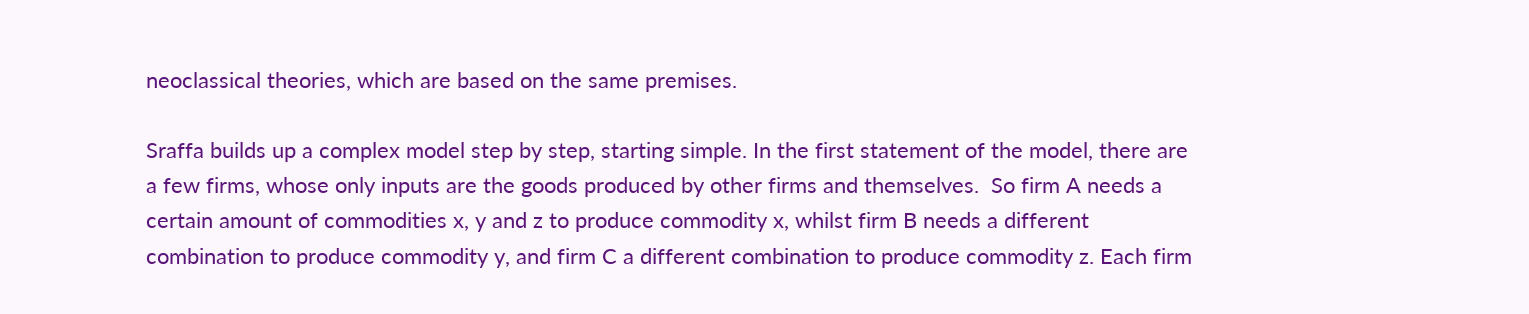neoclassical theories, which are based on the same premises.

Sraffa builds up a complex model step by step, starting simple. In the first statement of the model, there are a few firms, whose only inputs are the goods produced by other firms and themselves.  So firm A needs a certain amount of commodities x, y and z to produce commodity x, whilst firm B needs a different combination to produce commodity y, and firm C a different combination to produce commodity z. Each firm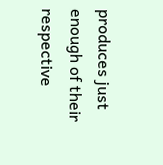produces just enough of their respective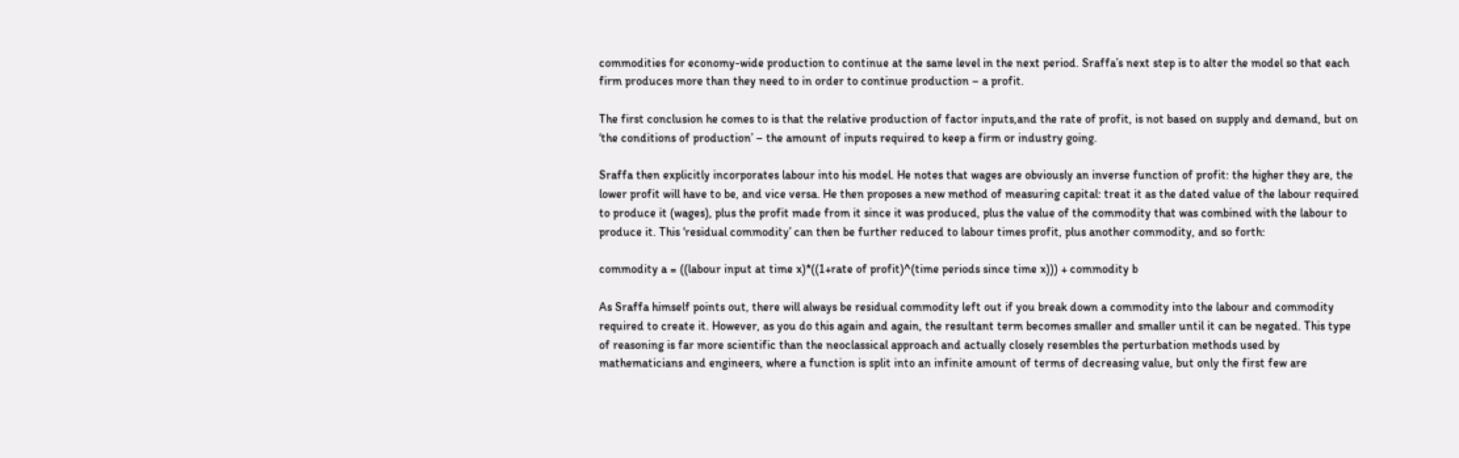commodities for economy-wide production to continue at the same level in the next period. Sraffa’s next step is to alter the model so that each firm produces more than they need to in order to continue production – a profit.

The first conclusion he comes to is that the relative production of factor inputs,and the rate of profit, is not based on supply and demand, but on ‘the conditions of production’ – the amount of inputs required to keep a firm or industry going.

Sraffa then explicitly incorporates labour into his model. He notes that wages are obviously an inverse function of profit: the higher they are, the lower profit will have to be, and vice versa. He then proposes a new method of measuring capital: treat it as the dated value of the labour required to produce it (wages), plus the profit made from it since it was produced, plus the value of the commodity that was combined with the labour to produce it. This ‘residual commodity’ can then be further reduced to labour times profit, plus another commodity, and so forth:

commodity a = ((labour input at time x)*((1+rate of profit)^(time periods since time x))) + commodity b

As Sraffa himself points out, there will always be residual commodity left out if you break down a commodity into the labour and commodity required to create it. However, as you do this again and again, the resultant term becomes smaller and smaller until it can be negated. This type of reasoning is far more scientific than the neoclassical approach and actually closely resembles the perturbation methods used by mathematicians and engineers, where a function is split into an infinite amount of terms of decreasing value, but only the first few are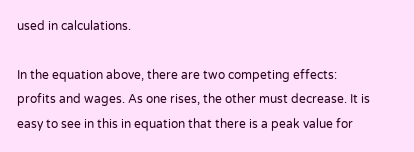used in calculations.

In the equation above, there are two competing effects: profits and wages. As one rises, the other must decrease. It is easy to see in this in equation that there is a peak value for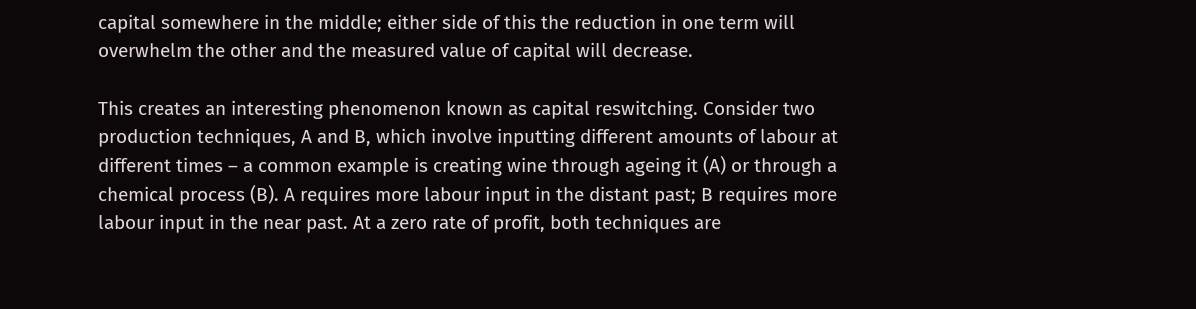capital somewhere in the middle; either side of this the reduction in one term will overwhelm the other and the measured value of capital will decrease.

This creates an interesting phenomenon known as capital reswitching. Consider two production techniques, A and B, which involve inputting different amounts of labour at different times – a common example is creating wine through ageing it (A) or through a chemical process (B). A requires more labour input in the distant past; B requires more labour input in the near past. At a zero rate of profit, both techniques are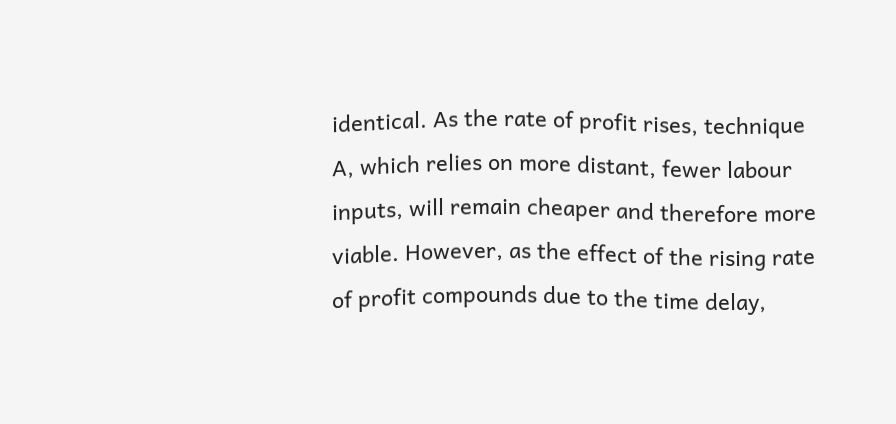identical. As the rate of profit rises, technique A, which relies on more distant, fewer labour inputs, will remain cheaper and therefore more viable. However, as the effect of the rising rate of profit compounds due to the time delay,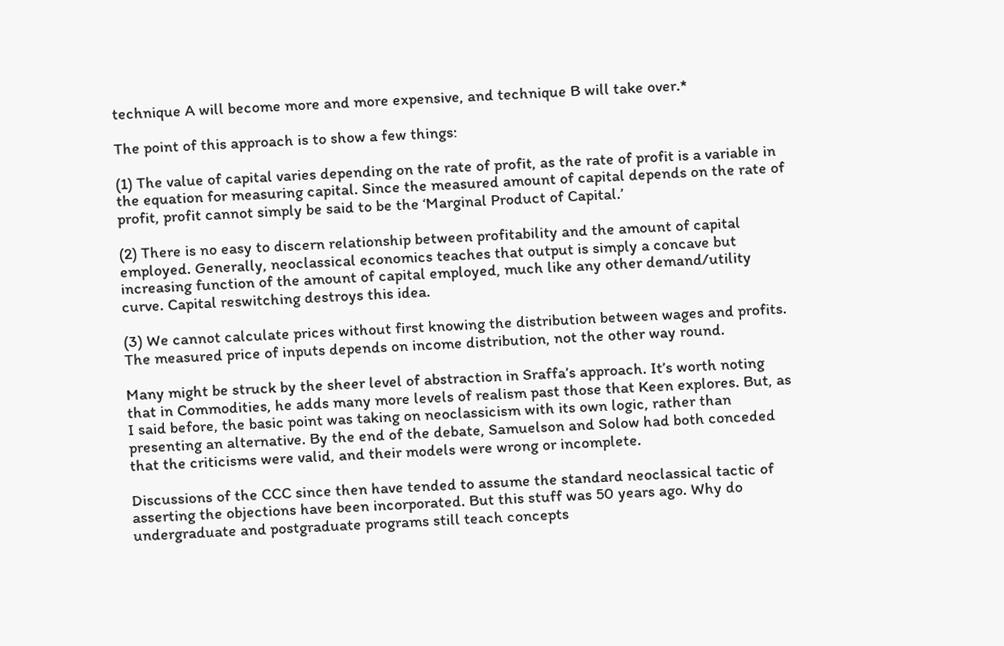technique A will become more and more expensive, and technique B will take over.*

The point of this approach is to show a few things:

(1) The value of capital varies depending on the rate of profit, as the rate of profit is a variable in the equation for measuring capital. Since the measured amount of capital depends on the rate of profit, profit cannot simply be said to be the ‘Marginal Product of Capital.’

(2) There is no easy to discern relationship between profitability and the amount of capital employed. Generally, neoclassical economics teaches that output is simply a concave but increasing function of the amount of capital employed, much like any other demand/utility curve. Capital reswitching destroys this idea.

(3) We cannot calculate prices without first knowing the distribution between wages and profits. The measured price of inputs depends on income distribution, not the other way round.

Many might be struck by the sheer level of abstraction in Sraffa’s approach. It’s worth noting that in Commodities, he adds many more levels of realism past those that Keen explores. But, as I said before, the basic point was taking on neoclassicism with its own logic, rather than presenting an alternative. By the end of the debate, Samuelson and Solow had both conceded that the criticisms were valid, and their models were wrong or incomplete.

Discussions of the CCC since then have tended to assume the standard neoclassical tactic of asserting the objections have been incorporated. But this stuff was 50 years ago. Why do undergraduate and postgraduate programs still teach concepts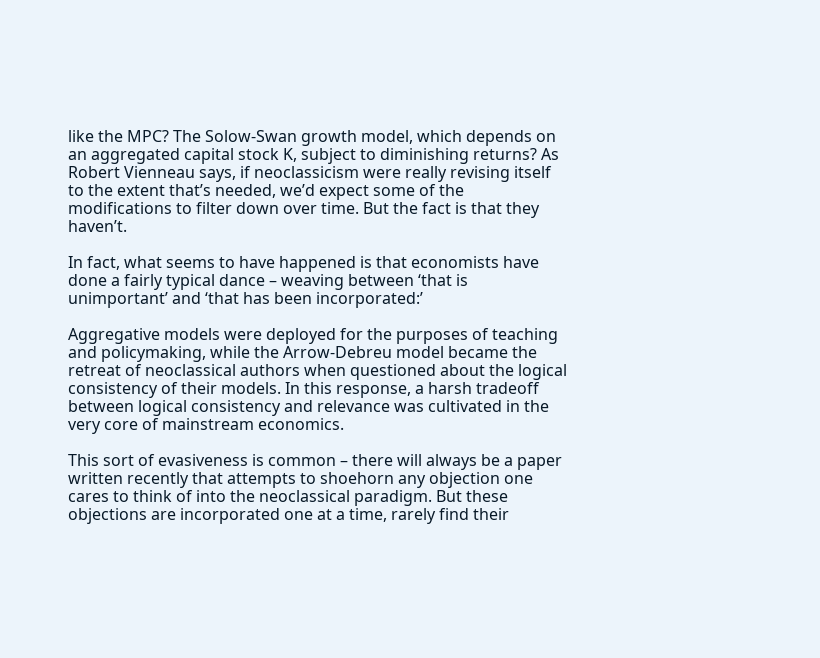like the MPC? The Solow-Swan growth model, which depends on an aggregated capital stock K, subject to diminishing returns? As Robert Vienneau says, if neoclassicism were really revising itself to the extent that’s needed, we’d expect some of the modifications to filter down over time. But the fact is that they haven’t.

In fact, what seems to have happened is that economists have done a fairly typical dance – weaving between ‘that is unimportant’ and ‘that has been incorporated:’

Aggregative models were deployed for the purposes of teaching and policymaking, while the Arrow-Debreu model became the retreat of neoclassical authors when questioned about the logical consistency of their models. In this response, a harsh tradeoff between logical consistency and relevance was cultivated in the very core of mainstream economics.

This sort of evasiveness is common – there will always be a paper written recently that attempts to shoehorn any objection one cares to think of into the neoclassical paradigm. But these objections are incorporated one at a time, rarely find their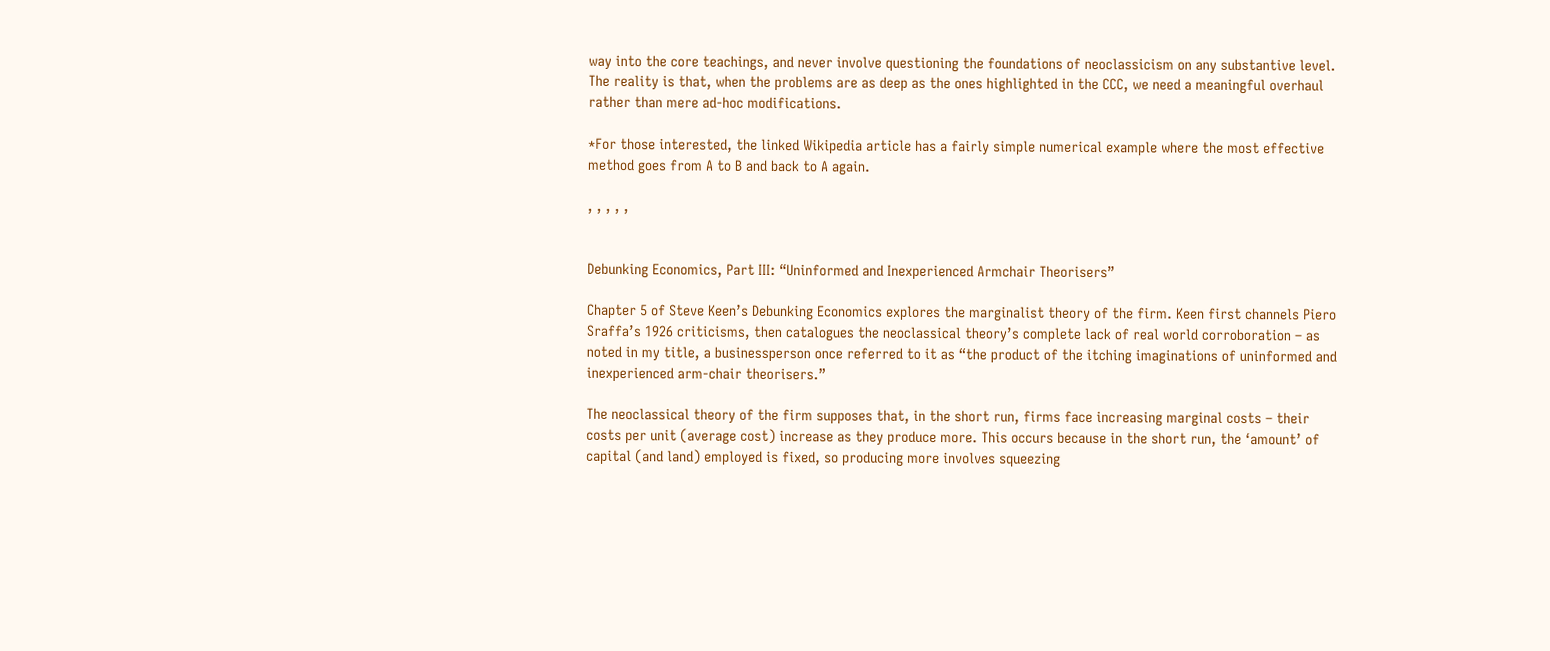way into the core teachings, and never involve questioning the foundations of neoclassicism on any substantive level. The reality is that, when the problems are as deep as the ones highlighted in the CCC, we need a meaningful overhaul rather than mere ad-hoc modifications.

*For those interested, the linked Wikipedia article has a fairly simple numerical example where the most effective method goes from A to B and back to A again.

, , , , ,


Debunking Economics, Part III: “Uninformed and Inexperienced Armchair Theorisers”

Chapter 5 of Steve Keen’s Debunking Economics explores the marginalist theory of the firm. Keen first channels Piero Sraffa’s 1926 criticisms, then catalogues the neoclassical theory’s complete lack of real world corroboration – as noted in my title, a businessperson once referred to it as “the product of the itching imaginations of uninformed and inexperienced arm-chair theorisers.”

The neoclassical theory of the firm supposes that, in the short run, firms face increasing marginal costs – their costs per unit (average cost) increase as they produce more. This occurs because in the short run, the ‘amount’ of capital (and land) employed is fixed, so producing more involves squeezing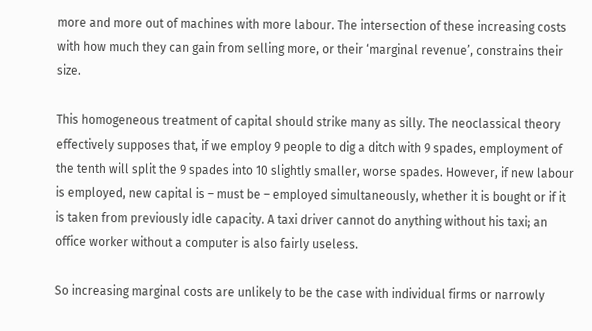more and more out of machines with more labour. The intersection of these increasing costs with how much they can gain from selling more, or their ‘marginal revenue’, constrains their size.

This homogeneous treatment of capital should strike many as silly. The neoclassical theory effectively supposes that, if we employ 9 people to dig a ditch with 9 spades, employment of the tenth will split the 9 spades into 10 slightly smaller, worse spades. However, if new labour is employed, new capital is – must be – employed simultaneously, whether it is bought or if it is taken from previously idle capacity. A taxi driver cannot do anything without his taxi; an office worker without a computer is also fairly useless.

So increasing marginal costs are unlikely to be the case with individual firms or narrowly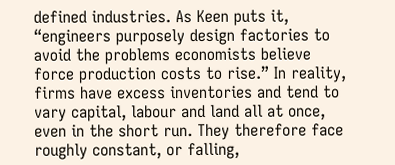defined industries. As Keen puts it, “engineers purposely design factories to avoid the problems economists believe force production costs to rise.” In reality, firms have excess inventories and tend to vary capital, labour and land all at once, even in the short run. They therefore face roughly constant, or falling,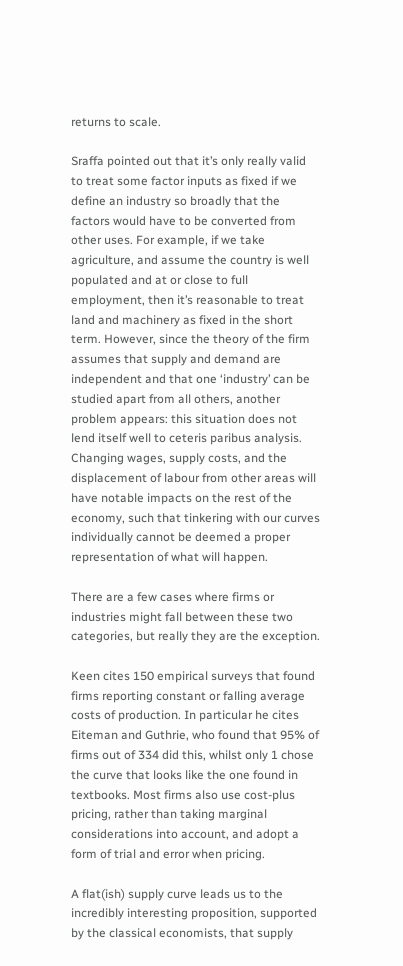returns to scale.

Sraffa pointed out that it’s only really valid to treat some factor inputs as fixed if we define an industry so broadly that the factors would have to be converted from other uses. For example, if we take agriculture, and assume the country is well populated and at or close to full employment, then it’s reasonable to treat land and machinery as fixed in the short term. However, since the theory of the firm assumes that supply and demand are independent and that one ‘industry’ can be studied apart from all others, another problem appears: this situation does not lend itself well to ceteris paribus analysis. Changing wages, supply costs, and the displacement of labour from other areas will have notable impacts on the rest of the economy, such that tinkering with our curves individually cannot be deemed a proper representation of what will happen.

There are a few cases where firms or industries might fall between these two categories, but really they are the exception.

Keen cites 150 empirical surveys that found firms reporting constant or falling average costs of production. In particular he cites Eiteman and Guthrie, who found that 95% of firms out of 334 did this, whilst only 1 chose the curve that looks like the one found in textbooks. Most firms also use cost-plus pricing, rather than taking marginal considerations into account, and adopt a form of trial and error when pricing.

A flat(ish) supply curve leads us to the incredibly interesting proposition, supported by the classical economists, that supply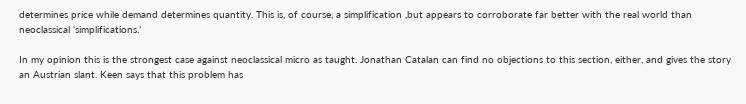determines price while demand determines quantity. This is, of course, a simplification ,but appears to corroborate far better with the real world than neoclassical ‘simplifications.’

In my opinion this is the strongest case against neoclassical micro as taught. Jonathan Catalan can find no objections to this section, either, and gives the story an Austrian slant. Keen says that this problem has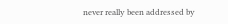never really been addressed by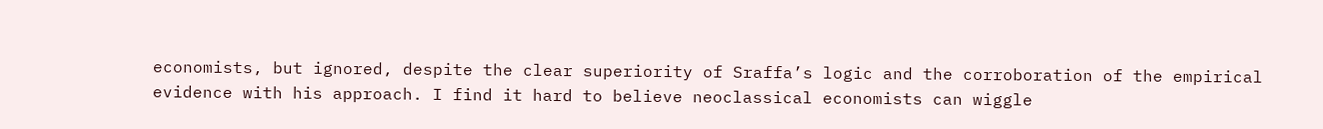economists, but ignored, despite the clear superiority of Sraffa’s logic and the corroboration of the empirical evidence with his approach. I find it hard to believe neoclassical economists can wiggle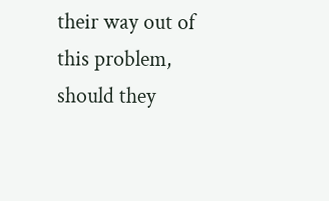their way out of this problem, should they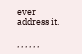ever address it.

, , , , , ,